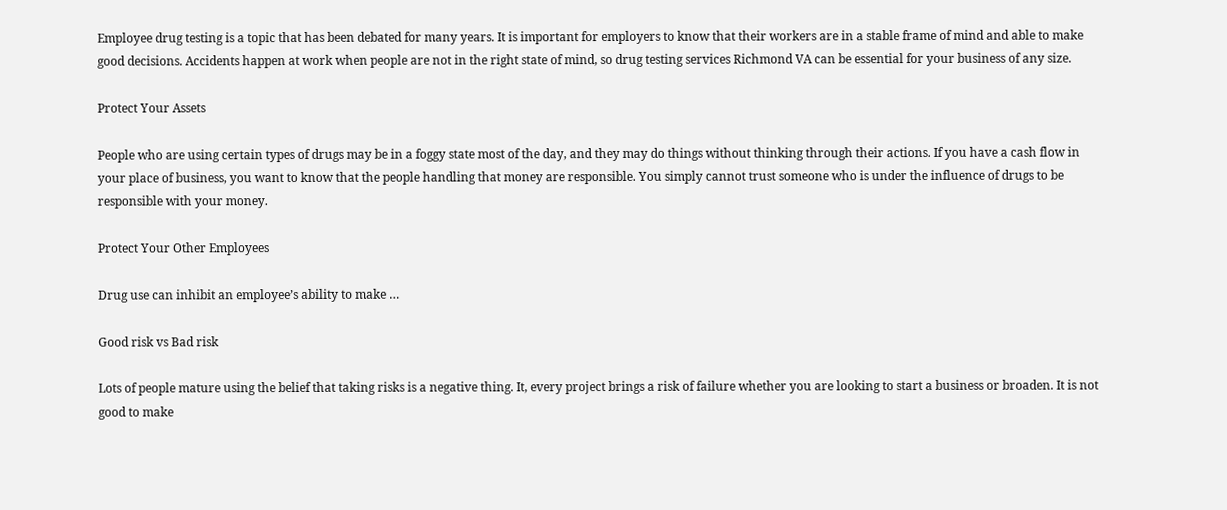Employee drug testing is a topic that has been debated for many years. It is important for employers to know that their workers are in a stable frame of mind and able to make good decisions. Accidents happen at work when people are not in the right state of mind, so drug testing services Richmond VA can be essential for your business of any size.

Protect Your Assets

People who are using certain types of drugs may be in a foggy state most of the day, and they may do things without thinking through their actions. If you have a cash flow in your place of business, you want to know that the people handling that money are responsible. You simply cannot trust someone who is under the influence of drugs to be responsible with your money.

Protect Your Other Employees

Drug use can inhibit an employee’s ability to make …

Good risk vs Bad risk

Lots of people mature using the belief that taking risks is a negative thing. It, every project brings a risk of failure whether you are looking to start a business or broaden. It is not good to make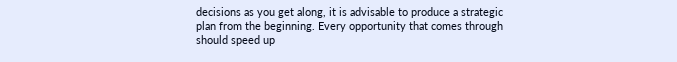decisions as you get along, it is advisable to produce a strategic plan from the beginning. Every opportunity that comes through should speed up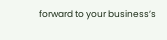forward to your business’s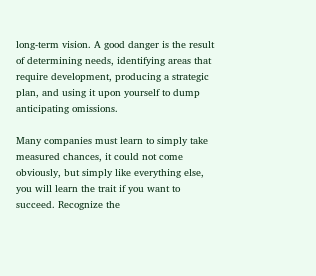long-term vision. A good danger is the result of determining needs, identifying areas that require development, producing a strategic plan, and using it upon yourself to dump anticipating omissions.

Many companies must learn to simply take measured chances, it could not come obviously, but simply like everything else, you will learn the trait if you want to succeed. Recognize the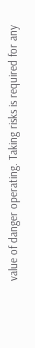value of danger operating. Taking risks is required for any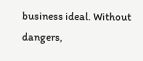business ideal. Without dangers,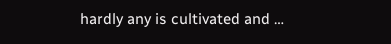hardly any is cultivated and …